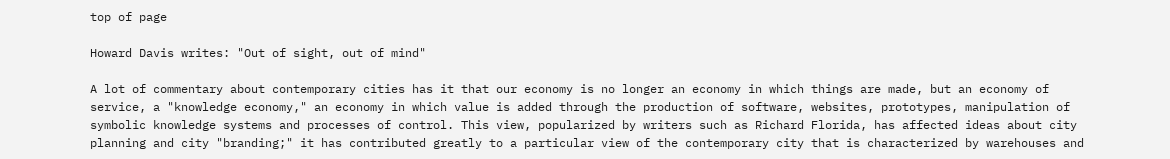top of page

Howard Davis writes: "Out of sight, out of mind"

A lot of commentary about contemporary cities has it that our economy is no longer an economy in which things are made, but an economy of service, a "knowledge economy," an economy in which value is added through the production of software, websites, prototypes, manipulation of symbolic knowledge systems and processes of control. This view, popularized by writers such as Richard Florida, has affected ideas about city planning and city "branding;" it has contributed greatly to a particular view of the contemporary city that is characterized by warehouses and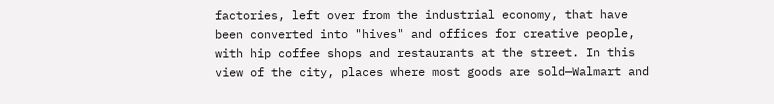factories, left over from the industrial economy, that have been converted into "hives" and offices for creative people, with hip coffee shops and restaurants at the street. In this view of the city, places where most goods are sold—Walmart and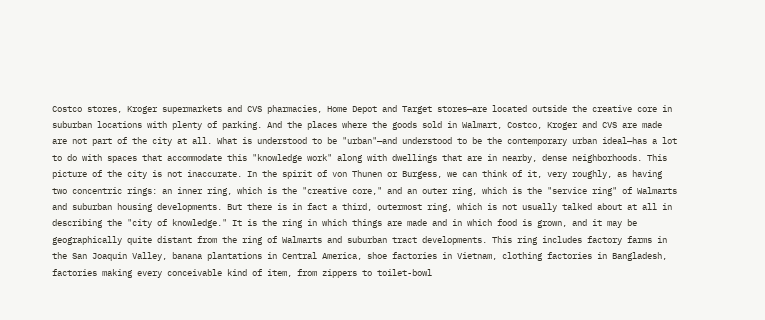Costco stores, Kroger supermarkets and CVS pharmacies, Home Depot and Target stores—are located outside the creative core in suburban locations with plenty of parking. And the places where the goods sold in Walmart, Costco, Kroger and CVS are made are not part of the city at all. What is understood to be "urban"—and understood to be the contemporary urban ideal—has a lot to do with spaces that accommodate this "knowledge work" along with dwellings that are in nearby, dense neighborhoods. This picture of the city is not inaccurate. In the spirit of von Thunen or Burgess, we can think of it, very roughly, as having two concentric rings: an inner ring, which is the "creative core," and an outer ring, which is the "service ring" of Walmarts and suburban housing developments. But there is in fact a third, outermost ring, which is not usually talked about at all in describing the "city of knowledge." It is the ring in which things are made and in which food is grown, and it may be geographically quite distant from the ring of Walmarts and suburban tract developments. This ring includes factory farms in the San Joaquin Valley, banana plantations in Central America, shoe factories in Vietnam, clothing factories in Bangladesh, factories making every conceivable kind of item, from zippers to toilet-bowl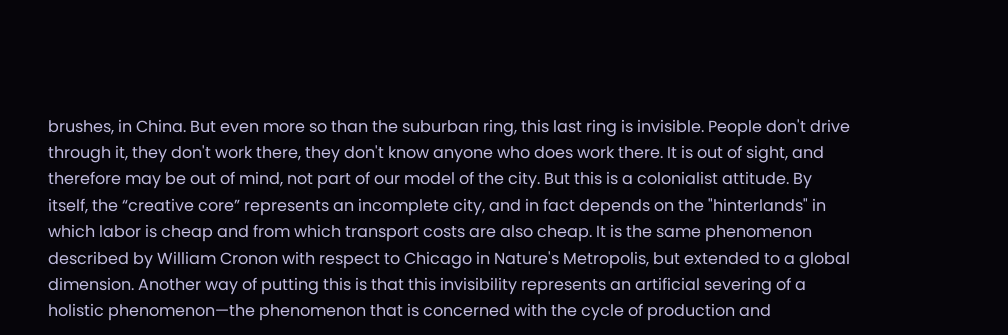brushes, in China. But even more so than the suburban ring, this last ring is invisible. People don't drive through it, they don't work there, they don't know anyone who does work there. It is out of sight, and therefore may be out of mind, not part of our model of the city. But this is a colonialist attitude. By itself, the “creative core” represents an incomplete city, and in fact depends on the "hinterlands" in which labor is cheap and from which transport costs are also cheap. It is the same phenomenon described by William Cronon with respect to Chicago in Nature's Metropolis, but extended to a global dimension. Another way of putting this is that this invisibility represents an artificial severing of a holistic phenomenon—the phenomenon that is concerned with the cycle of production and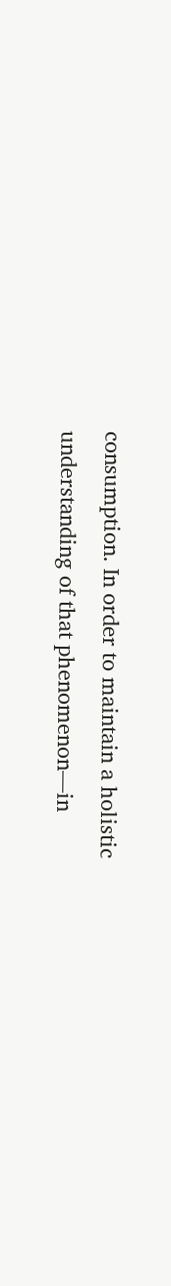consumption. In order to maintain a holistic understanding of that phenomenon—in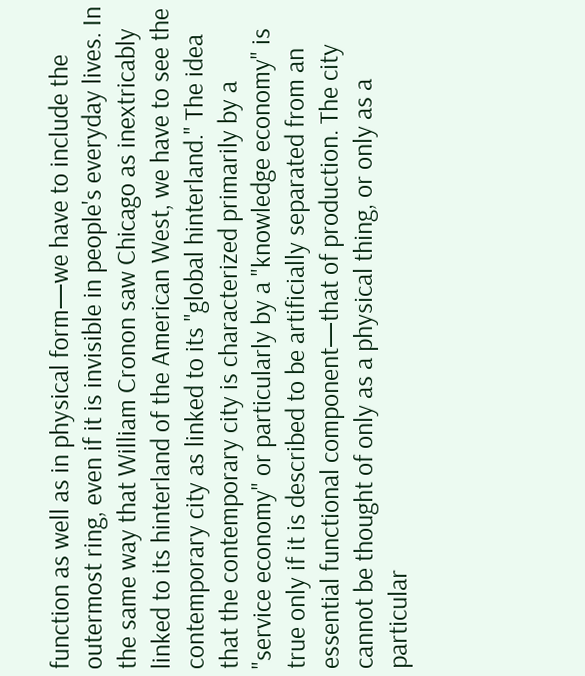function as well as in physical form—we have to include the outermost ring, even if it is invisible in people's everyday lives. In the same way that William Cronon saw Chicago as inextricably linked to its hinterland of the American West, we have to see the contemporary city as linked to its "global hinterland." The idea that the contemporary city is characterized primarily by a "service economy" or particularly by a "knowledge economy" is true only if it is described to be artificially separated from an essential functional component—that of production. The city cannot be thought of only as a physical thing, or only as a particular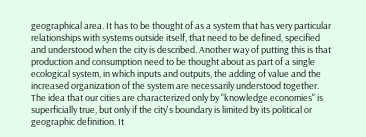geographical area. It has to be thought of as a system that has very particular relationships with systems outside itself, that need to be defined, specified and understood when the city is described. Another way of putting this is that production and consumption need to be thought about as part of a single ecological system, in which inputs and outputs, the adding of value and the increased organization of the system are necessarily understood together. The idea that our cities are characterized only by "knowledge economies" is superficially true, but only if the city's boundary is limited by its political or geographic definition. It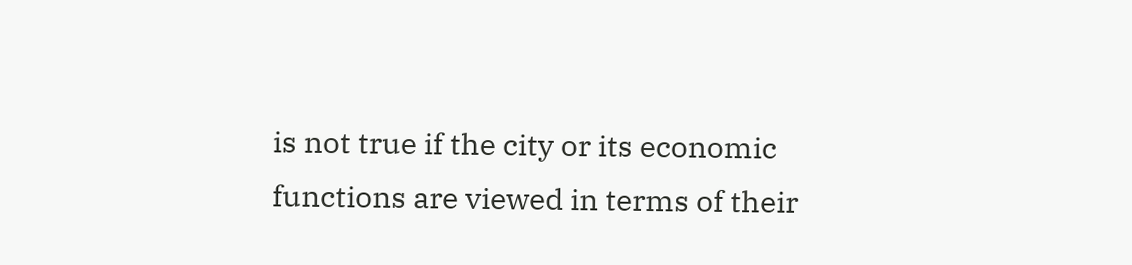is not true if the city or its economic functions are viewed in terms of their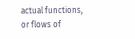actual functions, or flows of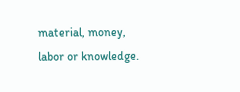material, money, labor or knowledge.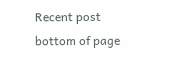Recent post
bottom of page